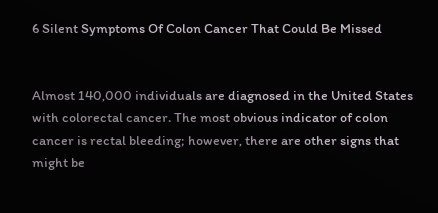6 Silent Symptoms Of Colon Cancer That Could Be Missed


Almost 140,000 individuals are diagnosed in the United States with colorectal cancer. The most obvious indicator of colon cancer is rectal bleeding; however, there are other signs that might be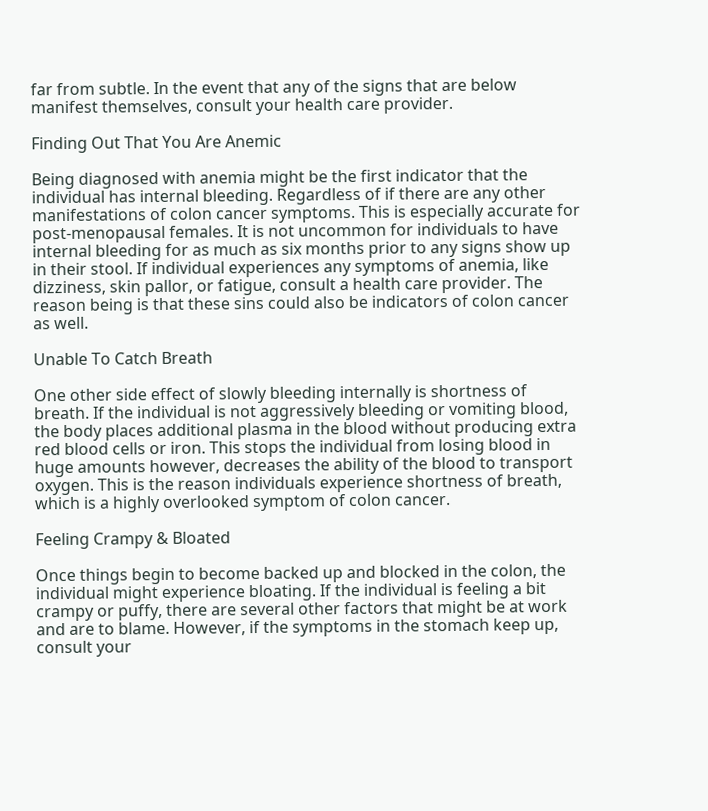far from subtle. In the event that any of the signs that are below manifest themselves, consult your health care provider.

Finding Out That You Are Anemic

Being diagnosed with anemia might be the first indicator that the individual has internal bleeding. Regardless of if there are any other manifestations of colon cancer symptoms. This is especially accurate for post-menopausal females. It is not uncommon for individuals to have internal bleeding for as much as six months prior to any signs show up in their stool. If individual experiences any symptoms of anemia, like dizziness, skin pallor, or fatigue, consult a health care provider. The reason being is that these sins could also be indicators of colon cancer as well.

Unable To Catch Breath

One other side effect of slowly bleeding internally is shortness of breath. If the individual is not aggressively bleeding or vomiting blood, the body places additional plasma in the blood without producing extra red blood cells or iron. This stops the individual from losing blood in huge amounts however, decreases the ability of the blood to transport oxygen. This is the reason individuals experience shortness of breath, which is a highly overlooked symptom of colon cancer.

Feeling Crampy & Bloated

Once things begin to become backed up and blocked in the colon, the individual might experience bloating. If the individual is feeling a bit crampy or puffy, there are several other factors that might be at work and are to blame. However, if the symptoms in the stomach keep up, consult your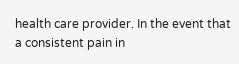health care provider. In the event that a consistent pain in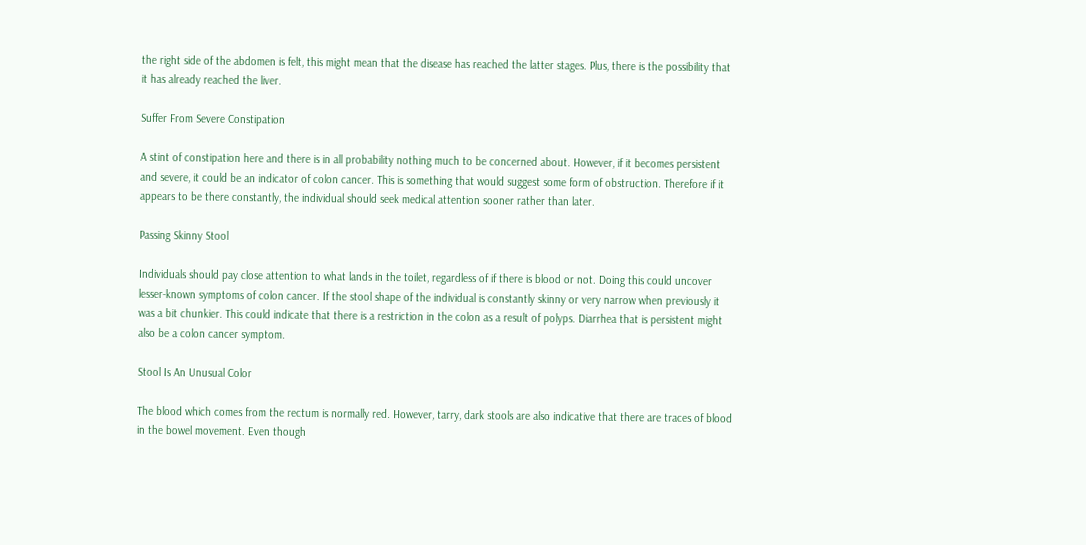the right side of the abdomen is felt, this might mean that the disease has reached the latter stages. Plus, there is the possibility that it has already reached the liver.

Suffer From Severe Constipation

A stint of constipation here and there is in all probability nothing much to be concerned about. However, if it becomes persistent and severe, it could be an indicator of colon cancer. This is something that would suggest some form of obstruction. Therefore if it appears to be there constantly, the individual should seek medical attention sooner rather than later.

Passing Skinny Stool

Individuals should pay close attention to what lands in the toilet, regardless of if there is blood or not. Doing this could uncover lesser-known symptoms of colon cancer. If the stool shape of the individual is constantly skinny or very narrow when previously it was a bit chunkier. This could indicate that there is a restriction in the colon as a result of polyps. Diarrhea that is persistent might also be a colon cancer symptom.

Stool Is An Unusual Color

The blood which comes from the rectum is normally red. However, tarry, dark stools are also indicative that there are traces of blood in the bowel movement. Even though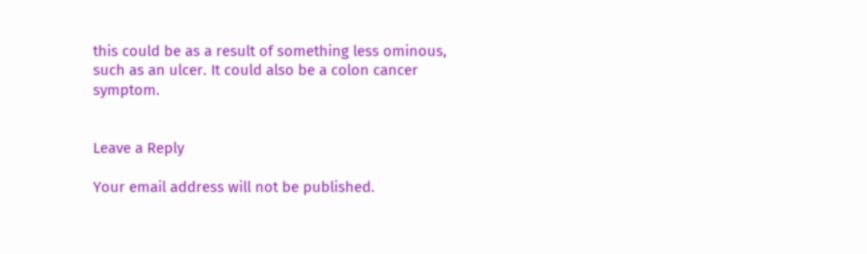this could be as a result of something less ominous, such as an ulcer. It could also be a colon cancer symptom.


Leave a Reply

Your email address will not be published.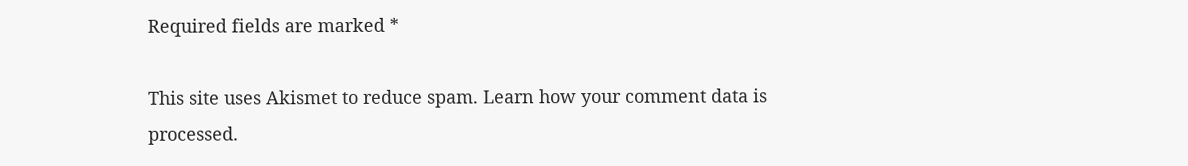Required fields are marked *

This site uses Akismet to reduce spam. Learn how your comment data is processed.